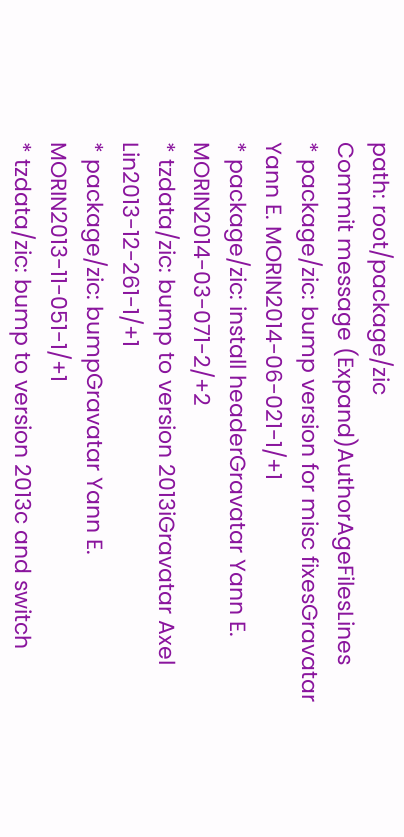path: root/package/zic
Commit message (Expand)AuthorAgeFilesLines
* package/zic: bump version for misc fixesGravatar Yann E. MORIN2014-06-021-1/+1
* package/zic: install headerGravatar Yann E. MORIN2014-03-071-2/+2
* tzdata/zic: bump to version 2013iGravatar Axel Lin2013-12-261-1/+1
* package/zic: bumpGravatar Yann E. MORIN2013-11-051-1/+1
* tzdata/zic: bump to version 2013c and switch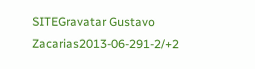SITEGravatar Gustavo Zacarias2013-06-291-2/+2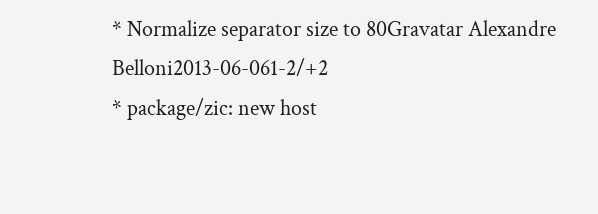* Normalize separator size to 80Gravatar Alexandre Belloni2013-06-061-2/+2
* package/zic: new host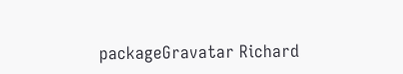packageGravatar Richard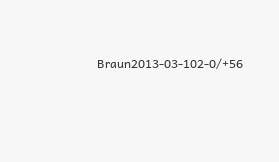Braun2013-03-102-0/+56